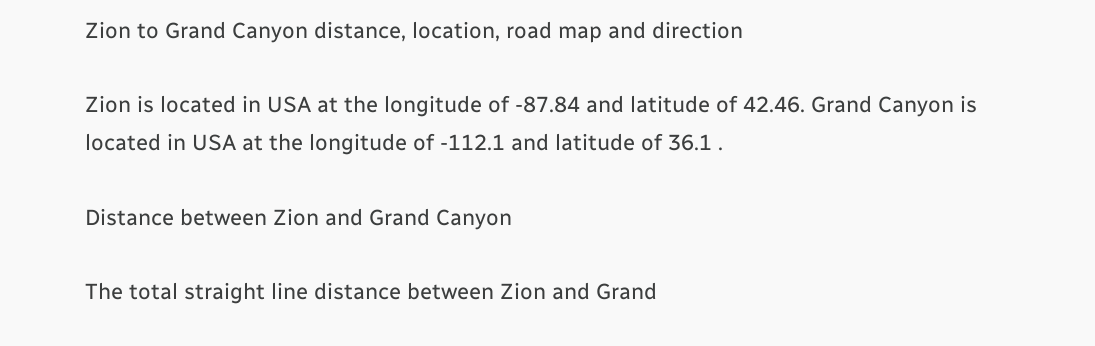Zion to Grand Canyon distance, location, road map and direction

Zion is located in USA at the longitude of -87.84 and latitude of 42.46. Grand Canyon is located in USA at the longitude of -112.1 and latitude of 36.1 .

Distance between Zion and Grand Canyon

The total straight line distance between Zion and Grand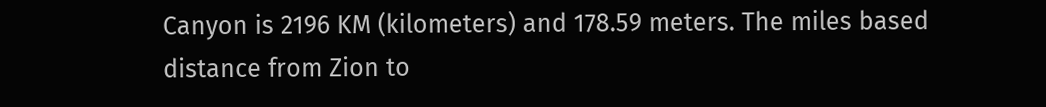Canyon is 2196 KM (kilometers) and 178.59 meters. The miles based distance from Zion to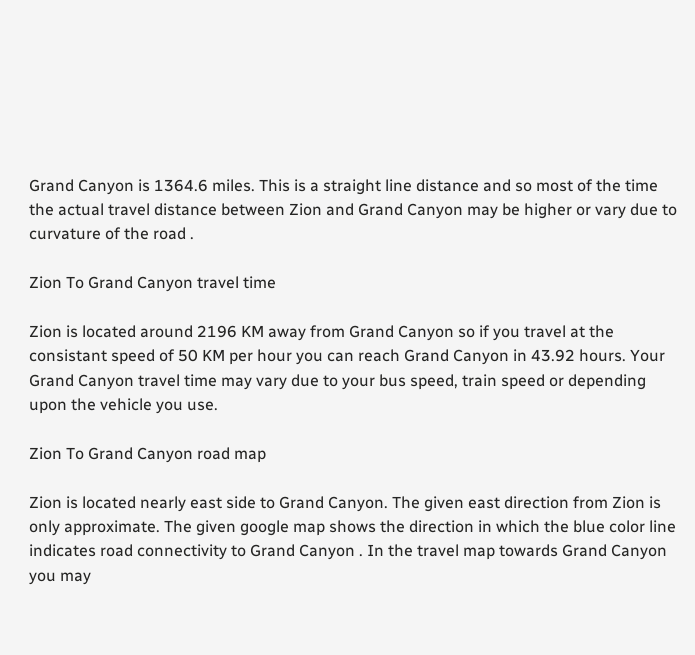Grand Canyon is 1364.6 miles. This is a straight line distance and so most of the time the actual travel distance between Zion and Grand Canyon may be higher or vary due to curvature of the road .

Zion To Grand Canyon travel time

Zion is located around 2196 KM away from Grand Canyon so if you travel at the consistant speed of 50 KM per hour you can reach Grand Canyon in 43.92 hours. Your Grand Canyon travel time may vary due to your bus speed, train speed or depending upon the vehicle you use.

Zion To Grand Canyon road map

Zion is located nearly east side to Grand Canyon. The given east direction from Zion is only approximate. The given google map shows the direction in which the blue color line indicates road connectivity to Grand Canyon . In the travel map towards Grand Canyon you may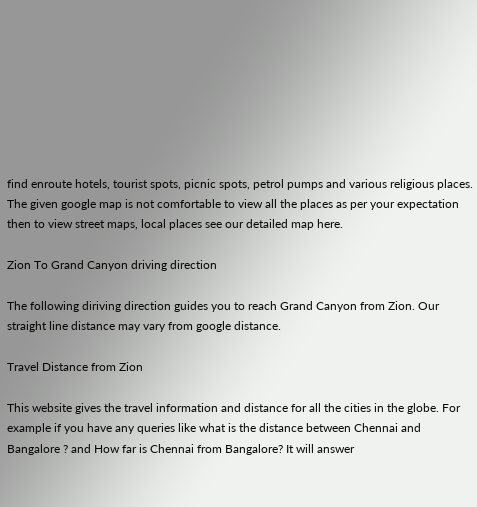find enroute hotels, tourist spots, picnic spots, petrol pumps and various religious places. The given google map is not comfortable to view all the places as per your expectation then to view street maps, local places see our detailed map here.

Zion To Grand Canyon driving direction

The following diriving direction guides you to reach Grand Canyon from Zion. Our straight line distance may vary from google distance.

Travel Distance from Zion

This website gives the travel information and distance for all the cities in the globe. For example if you have any queries like what is the distance between Chennai and Bangalore ? and How far is Chennai from Bangalore? It will answer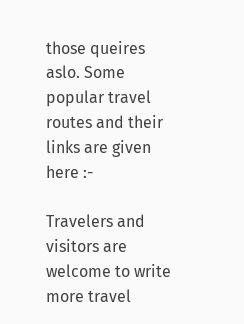those queires aslo. Some popular travel routes and their links are given here :-

Travelers and visitors are welcome to write more travel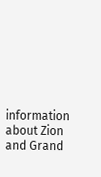information about Zion and Grand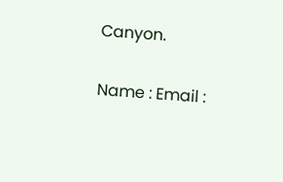Canyon.

Name : Email :